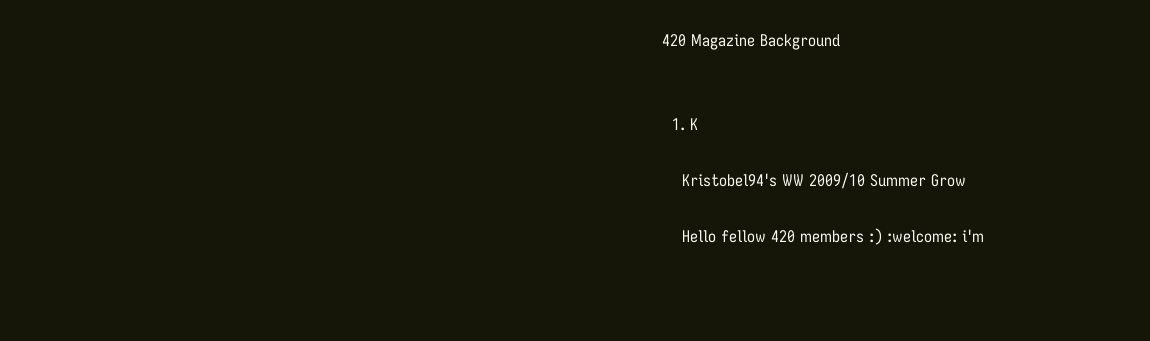420 Magazine Background


  1. K

    Kristobel94's WW 2009/10 Summer Grow

    Hello fellow 420 members :) :welcome: i'm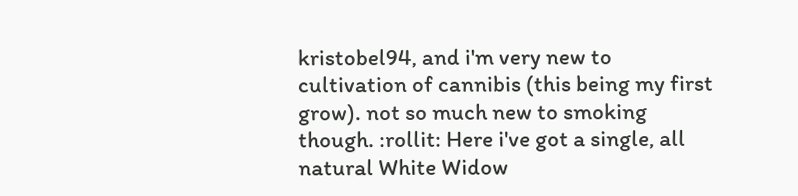kristobel94, and i'm very new to cultivation of cannibis (this being my first grow). not so much new to smoking though. :rollit: Here i've got a single, all natural White Widow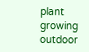plant growing outdoor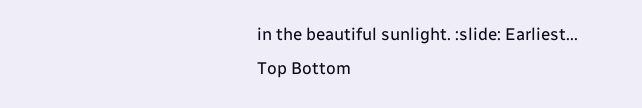in the beautiful sunlight. :slide: Earliest...
Top Bottom